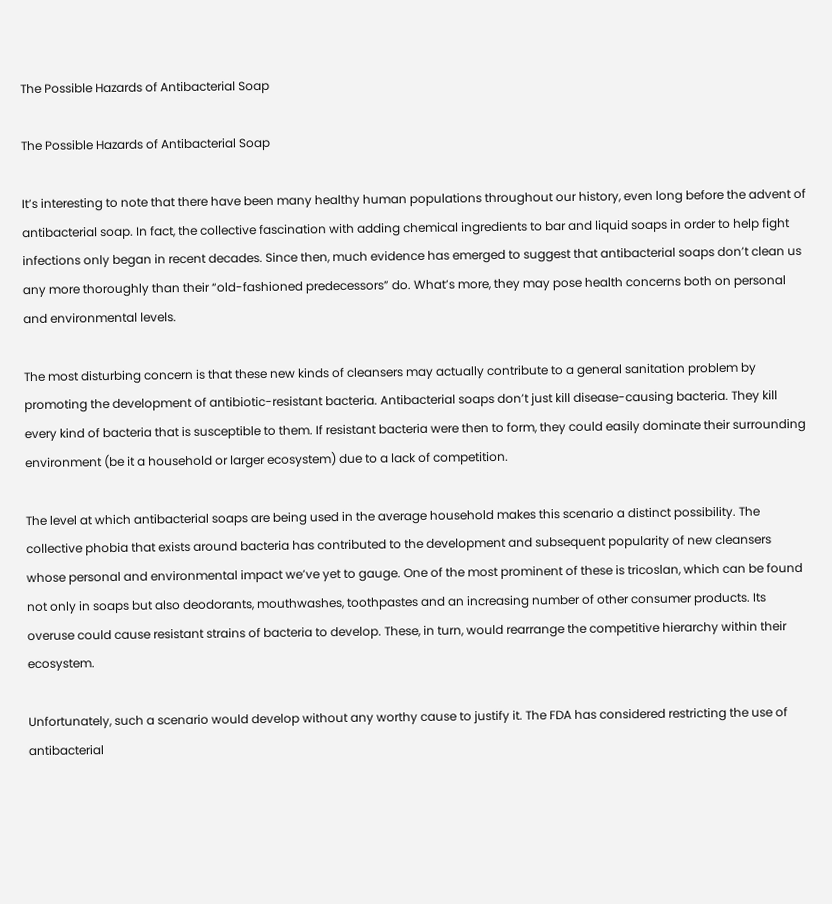The Possible Hazards of Antibacterial Soap

The Possible Hazards of Antibacterial Soap

It’s interesting to note that there have been many healthy human populations throughout our history, even long before the advent of antibacterial soap. In fact, the collective fascination with adding chemical ingredients to bar and liquid soaps in order to help fight infections only began in recent decades. Since then, much evidence has emerged to suggest that antibacterial soaps don’t clean us any more thoroughly than their “old-fashioned predecessors” do. What’s more, they may pose health concerns both on personal and environmental levels.

The most disturbing concern is that these new kinds of cleansers may actually contribute to a general sanitation problem by promoting the development of antibiotic-resistant bacteria. Antibacterial soaps don’t just kill disease-causing bacteria. They kill every kind of bacteria that is susceptible to them. If resistant bacteria were then to form, they could easily dominate their surrounding environment (be it a household or larger ecosystem) due to a lack of competition.

The level at which antibacterial soaps are being used in the average household makes this scenario a distinct possibility. The collective phobia that exists around bacteria has contributed to the development and subsequent popularity of new cleansers whose personal and environmental impact we’ve yet to gauge. One of the most prominent of these is tricoslan, which can be found not only in soaps but also deodorants, mouthwashes, toothpastes and an increasing number of other consumer products. Its overuse could cause resistant strains of bacteria to develop. These, in turn, would rearrange the competitive hierarchy within their ecosystem.

Unfortunately, such a scenario would develop without any worthy cause to justify it. The FDA has considered restricting the use of antibacterial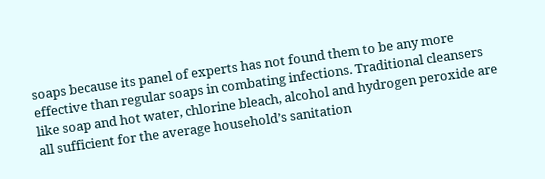soaps because its panel of experts has not found them to be any more effective than regular soaps in combating infections. Traditional cleansers like soap and hot water, chlorine bleach, alcohol and hydrogen peroxide are all sufficient for the average household’s sanitation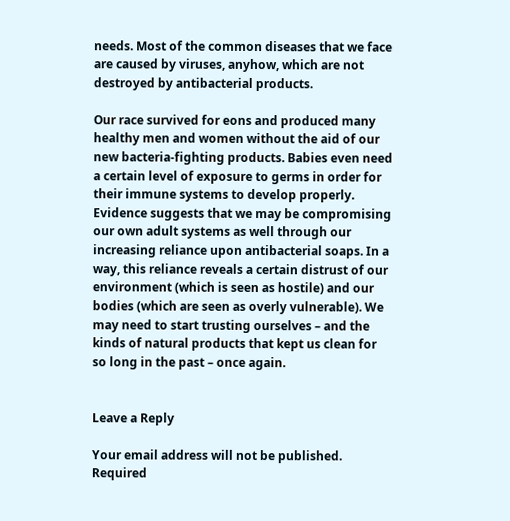needs. Most of the common diseases that we face are caused by viruses, anyhow, which are not destroyed by antibacterial products.

Our race survived for eons and produced many healthy men and women without the aid of our new bacteria-fighting products. Babies even need a certain level of exposure to germs in order for their immune systems to develop properly. Evidence suggests that we may be compromising our own adult systems as well through our increasing reliance upon antibacterial soaps. In a way, this reliance reveals a certain distrust of our environment (which is seen as hostile) and our bodies (which are seen as overly vulnerable). We may need to start trusting ourselves – and the kinds of natural products that kept us clean for so long in the past – once again.


Leave a Reply

Your email address will not be published. Required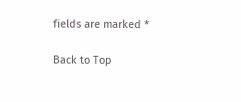fields are marked *

Back to Top